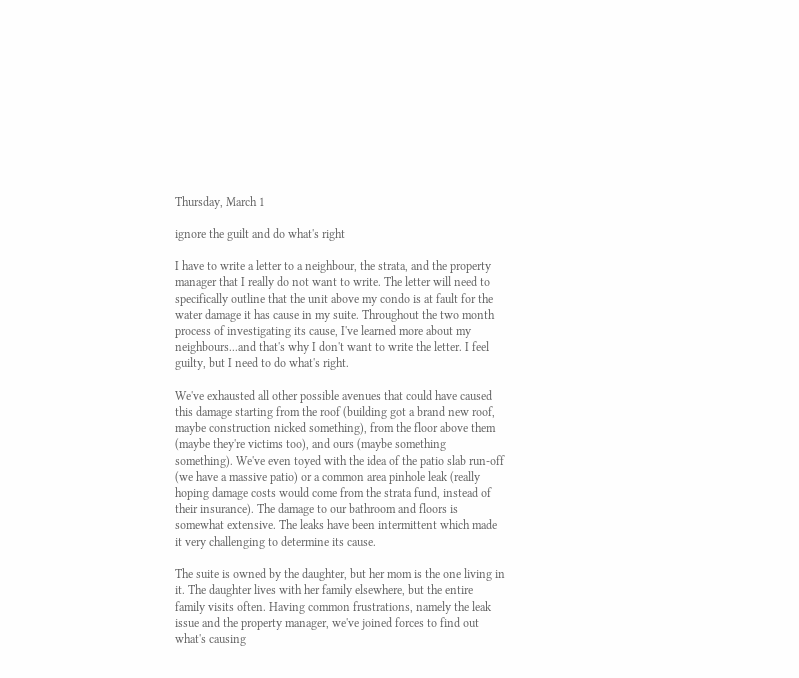Thursday, March 1

ignore the guilt and do what's right

I have to write a letter to a neighbour, the strata, and the property manager that I really do not want to write. The letter will need to specifically outline that the unit above my condo is at fault for the water damage it has cause in my suite. Throughout the two month process of investigating its cause, I've learned more about my neighbours...and that's why I don't want to write the letter. I feel guilty, but I need to do what's right.

We've exhausted all other possible avenues that could have caused this damage starting from the roof (building got a brand new roof, maybe construction nicked something), from the floor above them (maybe they're victims too), and ours (maybe something something). We've even toyed with the idea of the patio slab run-off (we have a massive patio) or a common area pinhole leak (really hoping damage costs would come from the strata fund, instead of their insurance). The damage to our bathroom and floors is somewhat extensive. The leaks have been intermittent which made it very challenging to determine its cause.

The suite is owned by the daughter, but her mom is the one living in it. The daughter lives with her family elsewhere, but the entire family visits often. Having common frustrations, namely the leak issue and the property manager, we've joined forces to find out what's causing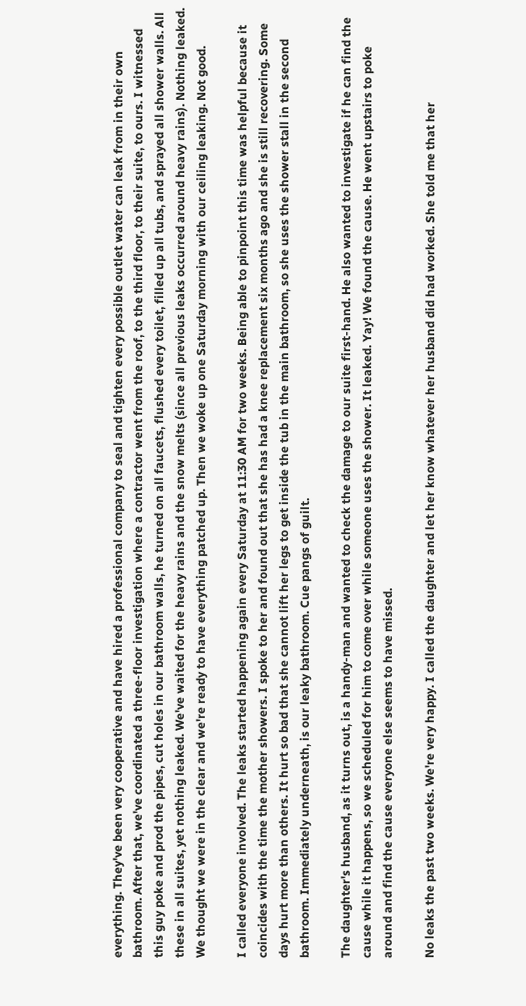everything. They've been very cooperative and have hired a professional company to seal and tighten every possible outlet water can leak from in their own bathroom. After that, we've coordinated a three-floor investigation where a contractor went from the roof, to the third floor, to their suite, to ours. I witnessed this guy poke and prod the pipes, cut holes in our bathroom walls, he turned on all faucets, flushed every toilet, filled up all tubs, and sprayed all shower walls. All these in all suites, yet nothing leaked. We've waited for the heavy rains and the snow melts (since all previous leaks occurred around heavy rains). Nothing leaked. We thought we were in the clear and we're ready to have everything patched up. Then we woke up one Saturday morning with our ceiling leaking. Not good.

I called everyone involved. The leaks started happening again every Saturday at 11:30 AM for two weeks. Being able to pinpoint this time was helpful because it coincides with the time the mother showers. I spoke to her and found out that she has had a knee replacement six months ago and she is still recovering. Some days hurt more than others. It hurt so bad that she cannot lift her legs to get inside the tub in the main bathroom, so she uses the shower stall in the second bathroom. Immediately underneath, is our leaky bathroom. Cue pangs of guilt.

The daughter's husband, as it turns out, is a handy-man and wanted to check the damage to our suite first-hand. He also wanted to investigate if he can find the cause while it happens, so we scheduled for him to come over while someone uses the shower. It leaked. Yay! We found the cause. He went upstairs to poke around and find the cause everyone else seems to have missed.

No leaks the past two weeks. We're very happy. I called the daughter and let her know whatever her husband did had worked. She told me that her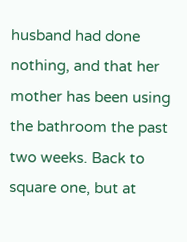husband had done nothing, and that her mother has been using the bathroom the past two weeks. Back to square one, but at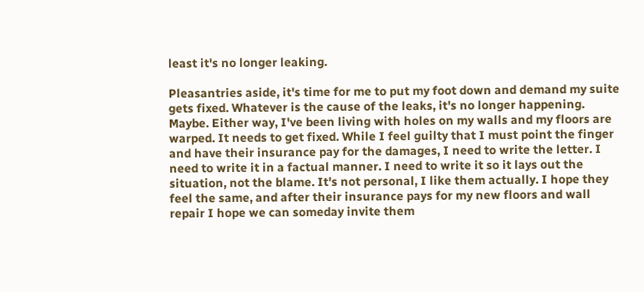least it's no longer leaking.

Pleasantries aside, it's time for me to put my foot down and demand my suite gets fixed. Whatever is the cause of the leaks, it's no longer happening. Maybe. Either way, I've been living with holes on my walls and my floors are warped. It needs to get fixed. While I feel guilty that I must point the finger and have their insurance pay for the damages, I need to write the letter. I need to write it in a factual manner. I need to write it so it lays out the situation, not the blame. It's not personal, I like them actually. I hope they feel the same, and after their insurance pays for my new floors and wall repair I hope we can someday invite them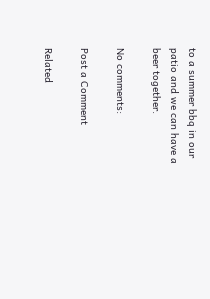to a summer bbq in our patio and we can have a beer together.

No comments:

Post a Comment

Related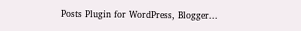Posts Plugin for WordPress, Blogger...